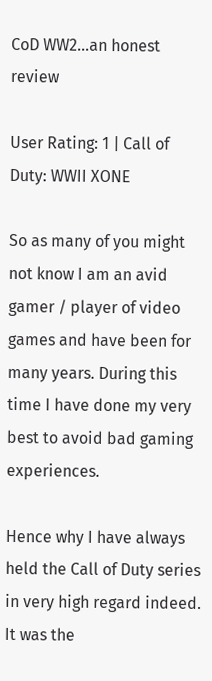CoD WW2…an honest review

User Rating: 1 | Call of Duty: WWII XONE

So as many of you might not know I am an avid gamer / player of video games and have been for many years. During this time I have done my very best to avoid bad gaming experiences.

Hence why I have always held the Call of Duty series in very high regard indeed. It was the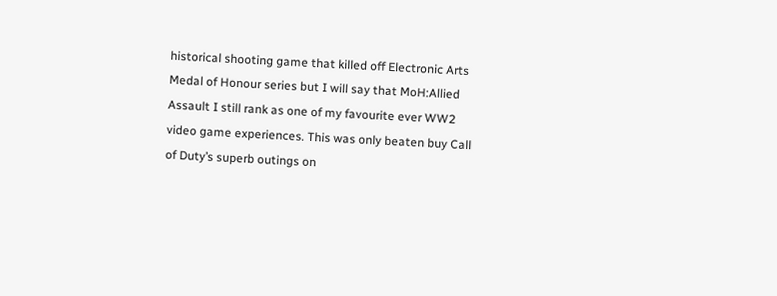historical shooting game that killed off Electronic Arts Medal of Honour series but I will say that MoH:Allied Assault I still rank as one of my favourite ever WW2 video game experiences. This was only beaten buy Call of Duty’s superb outings on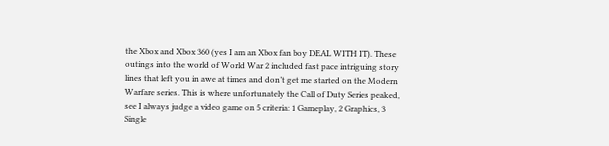the Xbox and Xbox 360 (yes I am an Xbox fan boy DEAL WITH IT). These outings into the world of World War 2 included fast pace intriguing story lines that left you in awe at times and don’t get me started on the Modern Warfare series. This is where unfortunately the Call of Duty Series peaked, see I always judge a video game on 5 criteria: 1 Gameplay, 2 Graphics, 3 Single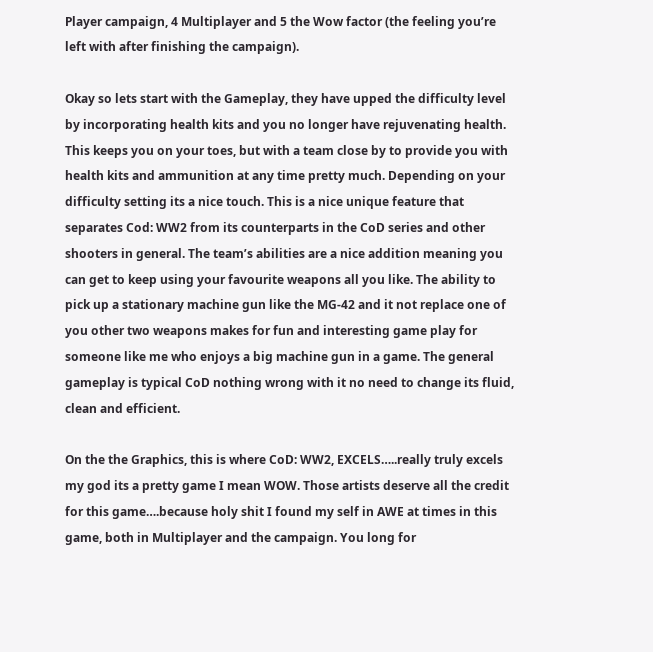Player campaign, 4 Multiplayer and 5 the Wow factor (the feeling you’re left with after finishing the campaign).

Okay so lets start with the Gameplay, they have upped the difficulty level by incorporating health kits and you no longer have rejuvenating health. This keeps you on your toes, but with a team close by to provide you with health kits and ammunition at any time pretty much. Depending on your difficulty setting its a nice touch. This is a nice unique feature that separates Cod: WW2 from its counterparts in the CoD series and other shooters in general. The team’s abilities are a nice addition meaning you can get to keep using your favourite weapons all you like. The ability to pick up a stationary machine gun like the MG-42 and it not replace one of you other two weapons makes for fun and interesting game play for someone like me who enjoys a big machine gun in a game. The general gameplay is typical CoD nothing wrong with it no need to change its fluid, clean and efficient.

On the the Graphics, this is where CoD: WW2, EXCELS…..really truly excels my god its a pretty game I mean WOW. Those artists deserve all the credit for this game….because holy shit I found my self in AWE at times in this game, both in Multiplayer and the campaign. You long for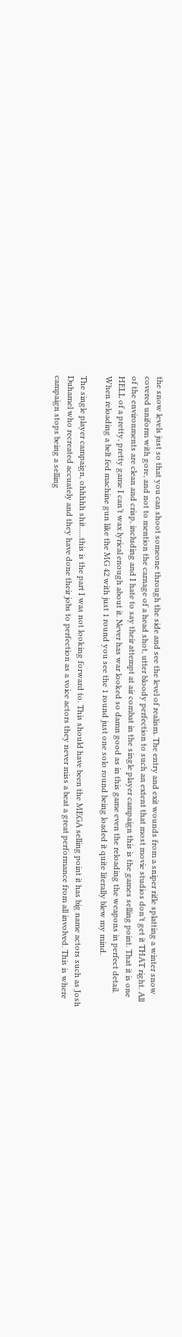the snow levels just so that you can shoot someone through the side and see the level of realism. The entry and exit wounds from a sniper rifle splatting a winter snow covered uniform with gore, and not to mention the carnage of a head shot, utter bloody perfection to such an extent that most movie studios don’t get it THAT right. All of the environments are clean and crisp, including and I hate to say their attempt at air combat in the single player campaign this is the games selling point. That it is one HELL of a pretty, pretty game I can’t wax lyrical enough about it. Never has war looked so damn good as in this game even the reloading the weapons in perfect detail. When reloading a belt fed machine gun like the MG 42 with just 1 round you see the 1 round just one solo round being loaded it quite literally blew my mind.

The single player campaign, ohhhhh shit…..this is the part I was not looking forward to. This should have been the MEGA selling point it has big name actors such as Josh Duhamel who recreated accuately and they have done their jobs to perfection as a voice actors they never miss a beat a great performance from all involved. This is where campaign stops being a selling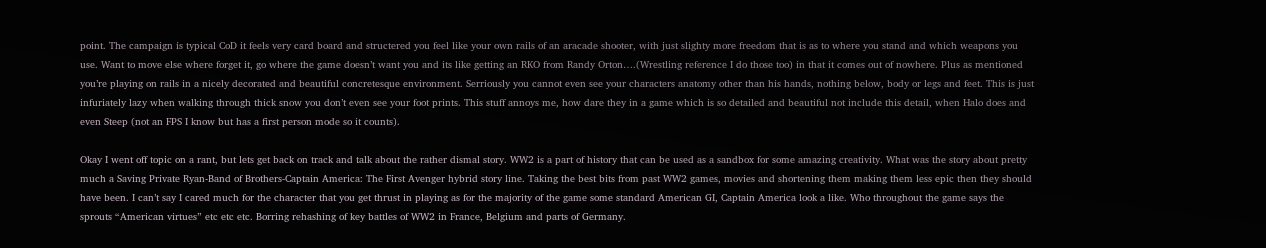point. The campaign is typical CoD it feels very card board and structered you feel like your own rails of an aracade shooter, with just slighty more freedom that is as to where you stand and which weapons you use. Want to move else where forget it, go where the game doesn’t want you and its like getting an RKO from Randy Orton….(Wrestling reference I do those too) in that it comes out of nowhere. Plus as mentioned you’re playing on rails in a nicely decorated and beautiful concretesque environment. Serriously you cannot even see your characters anatomy other than his hands, nothing below, body or legs and feet. This is just infuriately lazy when walking through thick snow you don’t even see your foot prints. This stuff annoys me, how dare they in a game which is so detailed and beautiful not include this detail, when Halo does and even Steep (not an FPS I know but has a first person mode so it counts).

Okay I went off topic on a rant, but lets get back on track and talk about the rather dismal story. WW2 is a part of history that can be used as a sandbox for some amazing creativity. What was the story about pretty much a Saving Private Ryan-Band of Brothers-Captain America: The First Avenger hybrid story line. Taking the best bits from past WW2 games, movies and shortening them making them less epic then they should have been. I can’t say I cared much for the character that you get thrust in playing as for the majority of the game some standard American GI, Captain America look a like. Who throughout the game says the sprouts “American virtues” etc etc etc. Borring rehashing of key battles of WW2 in France, Belgium and parts of Germany.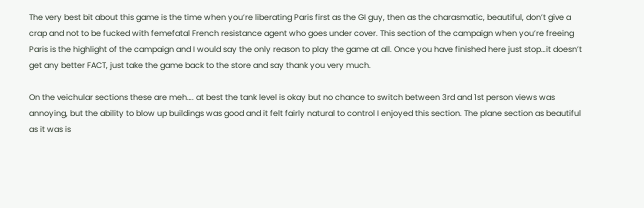The very best bit about this game is the time when you’re liberating Paris first as the GI guy, then as the charasmatic, beautiful, don’t give a crap and not to be fucked with femefatal French resistance agent who goes under cover. This section of the campaign when you’re freeing Paris is the highlight of the campaign and I would say the only reason to play the game at all. Once you have finished here just stop…it doesn’t get any better FACT, just take the game back to the store and say thank you very much.

On the veichular sections these are meh…. at best the tank level is okay but no chance to switch between 3rd and 1st person views was annoying, but the ability to blow up buildings was good and it felt fairly natural to control I enjoyed this section. The plane section as beautiful as it was is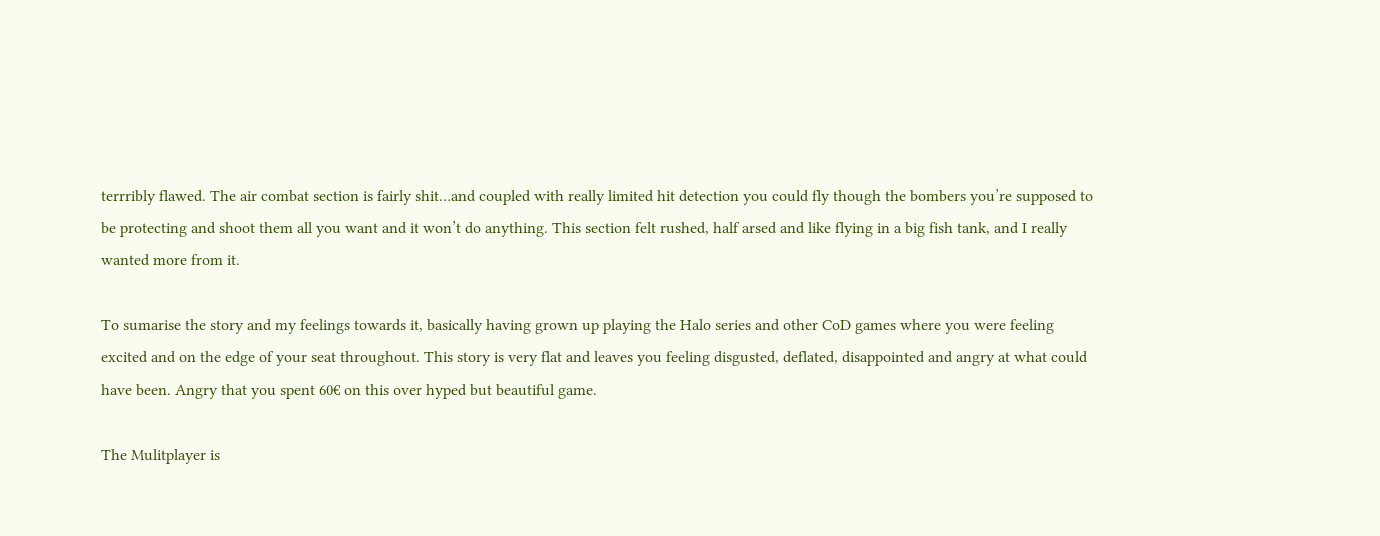terrribly flawed. The air combat section is fairly shit…and coupled with really limited hit detection you could fly though the bombers you’re supposed to be protecting and shoot them all you want and it won’t do anything. This section felt rushed, half arsed and like flying in a big fish tank, and I really wanted more from it.

To sumarise the story and my feelings towards it, basically having grown up playing the Halo series and other CoD games where you were feeling excited and on the edge of your seat throughout. This story is very flat and leaves you feeling disgusted, deflated, disappointed and angry at what could have been. Angry that you spent 60€ on this over hyped but beautiful game.

The Mulitplayer is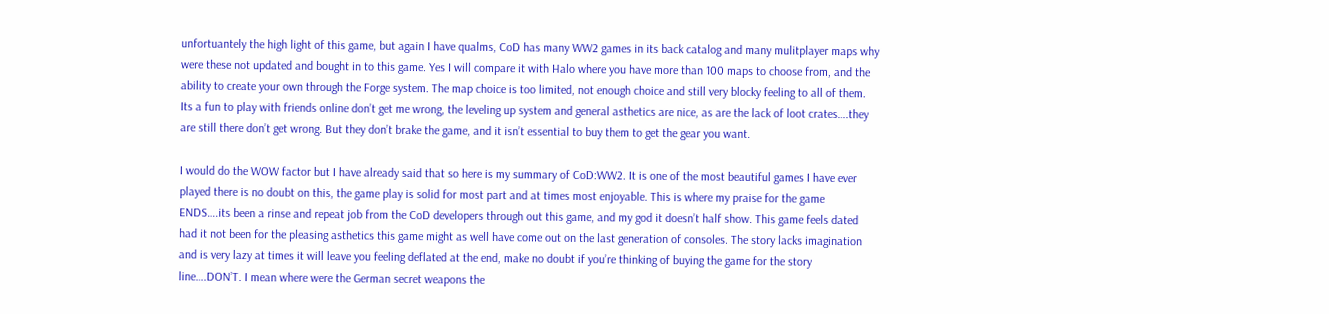unfortuantely the high light of this game, but again I have qualms, CoD has many WW2 games in its back catalog and many mulitplayer maps why were these not updated and bought in to this game. Yes I will compare it with Halo where you have more than 100 maps to choose from, and the ability to create your own through the Forge system. The map choice is too limited, not enough choice and still very blocky feeling to all of them. Its a fun to play with friends online don’t get me wrong, the leveling up system and general asthetics are nice, as are the lack of loot crates….they are still there don’t get wrong. But they don’t brake the game, and it isn’t essential to buy them to get the gear you want.

I would do the WOW factor but I have already said that so here is my summary of CoD:WW2. It is one of the most beautiful games I have ever played there is no doubt on this, the game play is solid for most part and at times most enjoyable. This is where my praise for the game ENDS….its been a rinse and repeat job from the CoD developers through out this game, and my god it doesn’t half show. This game feels dated had it not been for the pleasing asthetics this game might as well have come out on the last generation of consoles. The story lacks imagination and is very lazy at times it will leave you feeling deflated at the end, make no doubt if you’re thinking of buying the game for the story line….DON’T. I mean where were the German secret weapons the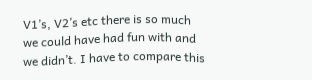V1’s, V2’s etc there is so much we could have had fun with and we didn’t. I have to compare this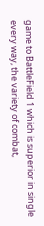game to BattleField 1 which is superior in single every way, the variety of combat,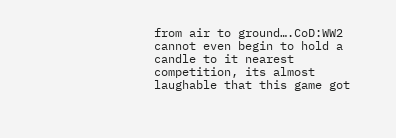from air to ground….CoD:WW2 cannot even begin to hold a candle to it nearest competition, its almost laughable that this game got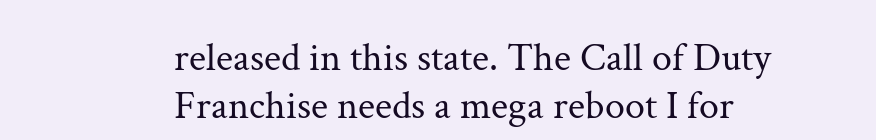released in this state. The Call of Duty Franchise needs a mega reboot I for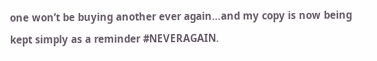one won’t be buying another ever again…and my copy is now being kept simply as a reminder #NEVERAGAIN.